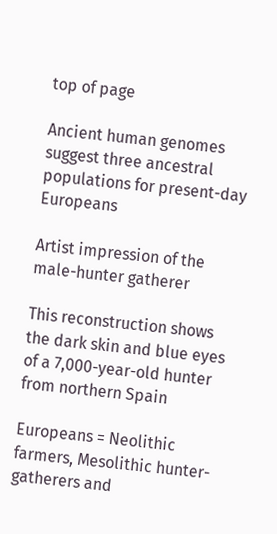top of page

Ancient human genomes suggest three ancestral populations for present-day Europeans

Artist impression of the male-hunter gatherer

This reconstruction shows the dark skin and blue eyes of a 7,000-year-old hunter from northern Spain

Europeans = Neolithic farmers, Mesolithic hunter-gatherers and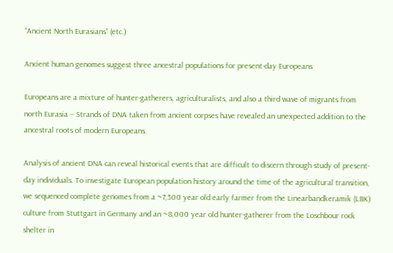“Ancient North Eurasians” (etc.)

Ancient human genomes suggest three ancestral populations for present-day Europeans

Europeans are a mixture of hunter-gatherers, agriculturalists, and also a third wave of migrants from north Eurasia – Strands of DNA taken from ancient corpses have revealed an unexpected addition to the ancestral roots of modern Europeans.

Analysis of ancient DNA can reveal historical events that are difficult to discern through study of present-day individuals. To investigate European population history around the time of the agricultural transition, we sequenced complete genomes from a ~7,500 year old early farmer from the Linearbandkeramik (LBK) culture from Stuttgart in Germany and an ~8,000 year old hunter-gatherer from the Loschbour rock shelter in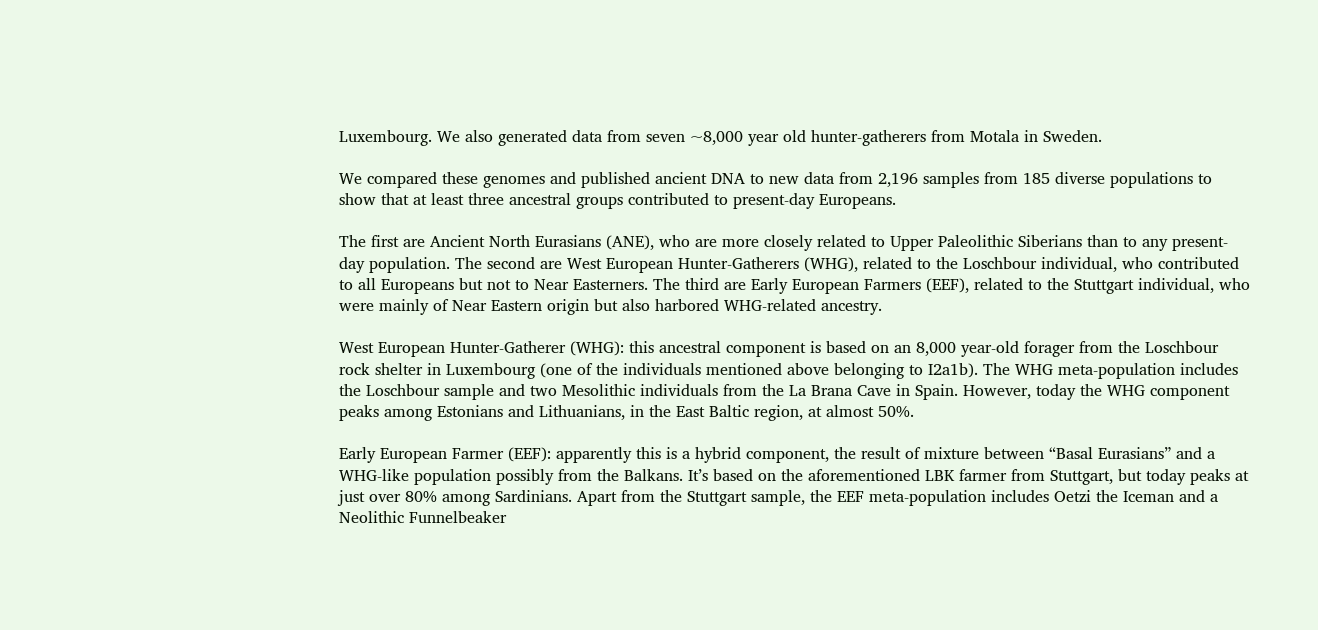Luxembourg. We also generated data from seven ~8,000 year old hunter-gatherers from Motala in Sweden.

We compared these genomes and published ancient DNA to new data from 2,196 samples from 185 diverse populations to show that at least three ancestral groups contributed to present-day Europeans.

The first are Ancient North Eurasians (ANE), who are more closely related to Upper Paleolithic Siberians than to any present-day population. The second are West European Hunter-Gatherers (WHG), related to the Loschbour individual, who contributed to all Europeans but not to Near Easterners. The third are Early European Farmers (EEF), related to the Stuttgart individual, who were mainly of Near Eastern origin but also harbored WHG-related ancestry.

West European Hunter-Gatherer (WHG): this ancestral component is based on an 8,000 year-old forager from the Loschbour rock shelter in Luxembourg (one of the individuals mentioned above belonging to I2a1b). The WHG meta-population includes the Loschbour sample and two Mesolithic individuals from the La Brana Cave in Spain. However, today the WHG component peaks among Estonians and Lithuanians, in the East Baltic region, at almost 50%.

Early European Farmer (EEF): apparently this is a hybrid component, the result of mixture between “Basal Eurasians” and a WHG-like population possibly from the Balkans. It’s based on the aforementioned LBK farmer from Stuttgart, but today peaks at just over 80% among Sardinians. Apart from the Stuttgart sample, the EEF meta-population includes Oetzi the Iceman and a Neolithic Funnelbeaker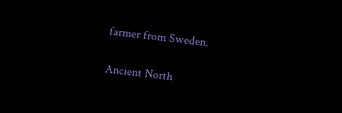farmer from Sweden.

Ancient North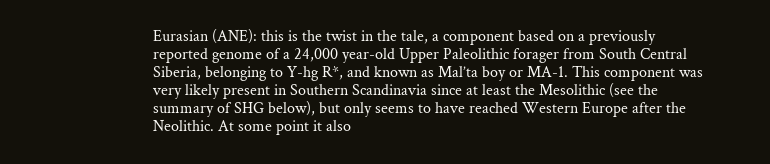Eurasian (ANE): this is the twist in the tale, a component based on a previously reported genome of a 24,000 year-old Upper Paleolithic forager from South Central Siberia, belonging to Y-hg R*, and known as Mal’ta boy or MA-1. This component was very likely present in Southern Scandinavia since at least the Mesolithic (see the summary of SHG below), but only seems to have reached Western Europe after the Neolithic. At some point it also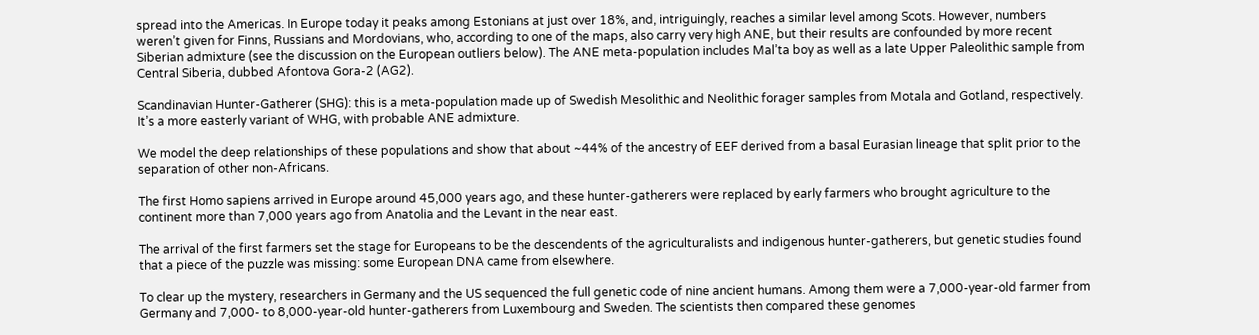spread into the Americas. In Europe today it peaks among Estonians at just over 18%, and, intriguingly, reaches a similar level among Scots. However, numbers weren’t given for Finns, Russians and Mordovians, who, according to one of the maps, also carry very high ANE, but their results are confounded by more recent Siberian admixture (see the discussion on the European outliers below). The ANE meta-population includes Mal’ta boy as well as a late Upper Paleolithic sample from Central Siberia, dubbed Afontova Gora-2 (AG2).

Scandinavian Hunter-Gatherer (SHG): this is a meta-population made up of Swedish Mesolithic and Neolithic forager samples from Motala and Gotland, respectively. It’s a more easterly variant of WHG, with probable ANE admixture.

We model the deep relationships of these populations and show that about ~44% of the ancestry of EEF derived from a basal Eurasian lineage that split prior to the separation of other non-Africans.

The first Homo sapiens arrived in Europe around 45,000 years ago, and these hunter-gatherers were replaced by early farmers who brought agriculture to the continent more than 7,000 years ago from Anatolia and the Levant in the near east.

The arrival of the first farmers set the stage for Europeans to be the descendents of the agriculturalists and indigenous hunter-gatherers, but genetic studies found that a piece of the puzzle was missing: some European DNA came from elsewhere.

To clear up the mystery, researchers in Germany and the US sequenced the full genetic code of nine ancient humans. Among them were a 7,000-year-old farmer from Germany and 7,000- to 8,000-year-old hunter-gatherers from Luxembourg and Sweden. The scientists then compared these genomes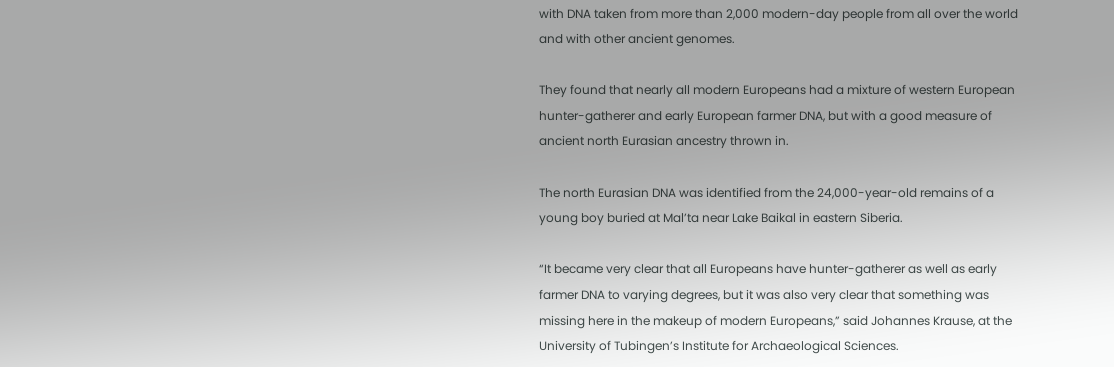with DNA taken from more than 2,000 modern-day people from all over the world and with other ancient genomes.

They found that nearly all modern Europeans had a mixture of western European hunter-gatherer and early European farmer DNA, but with a good measure of ancient north Eurasian ancestry thrown in.

The north Eurasian DNA was identified from the 24,000-year-old remains of a young boy buried at Mal’ta near Lake Baikal in eastern Siberia.

“It became very clear that all Europeans have hunter-gatherer as well as early farmer DNA to varying degrees, but it was also very clear that something was missing here in the makeup of modern Europeans,” said Johannes Krause, at the University of Tubingen’s Institute for Archaeological Sciences.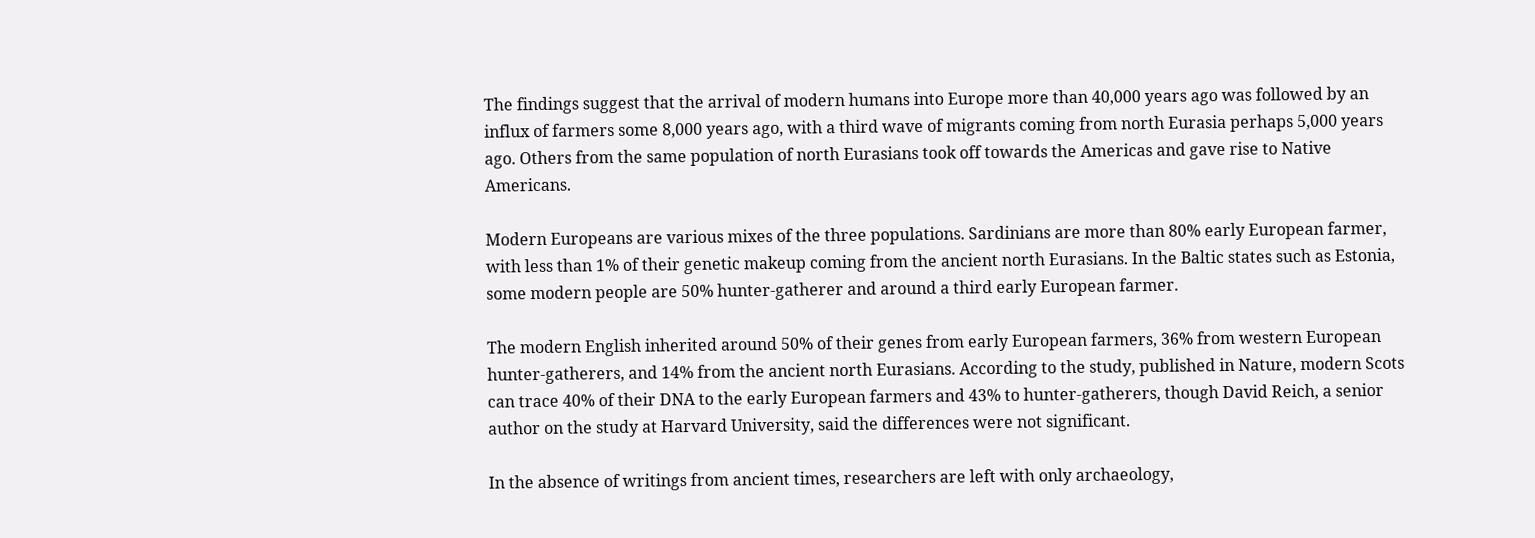The findings suggest that the arrival of modern humans into Europe more than 40,000 years ago was followed by an influx of farmers some 8,000 years ago, with a third wave of migrants coming from north Eurasia perhaps 5,000 years ago. Others from the same population of north Eurasians took off towards the Americas and gave rise to Native Americans.

Modern Europeans are various mixes of the three populations. Sardinians are more than 80% early European farmer, with less than 1% of their genetic makeup coming from the ancient north Eurasians. In the Baltic states such as Estonia, some modern people are 50% hunter-gatherer and around a third early European farmer.

The modern English inherited around 50% of their genes from early European farmers, 36% from western European hunter-gatherers, and 14% from the ancient north Eurasians. According to the study, published in Nature, modern Scots can trace 40% of their DNA to the early European farmers and 43% to hunter-gatherers, though David Reich, a senior author on the study at Harvard University, said the differences were not significant.

In the absence of writings from ancient times, researchers are left with only archaeology,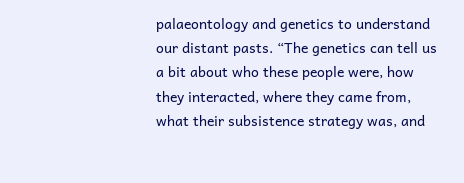palaeontology and genetics to understand our distant pasts. “The genetics can tell us a bit about who these people were, how they interacted, where they came from, what their subsistence strategy was, and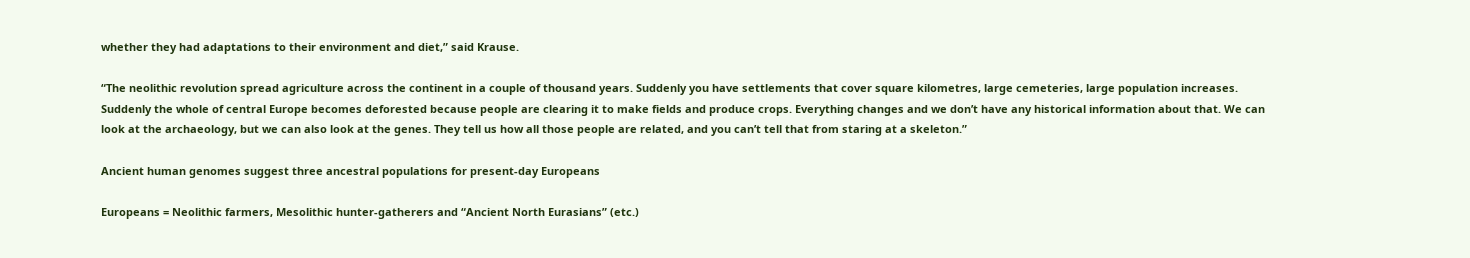whether they had adaptations to their environment and diet,” said Krause.

“The neolithic revolution spread agriculture across the continent in a couple of thousand years. Suddenly you have settlements that cover square kilometres, large cemeteries, large population increases. Suddenly the whole of central Europe becomes deforested because people are clearing it to make fields and produce crops. Everything changes and we don’t have any historical information about that. We can look at the archaeology, but we can also look at the genes. They tell us how all those people are related, and you can’t tell that from staring at a skeleton.”

Ancient human genomes suggest three ancestral populations for present-day Europeans

Europeans = Neolithic farmers, Mesolithic hunter-gatherers and “Ancient North Eurasians” (etc.)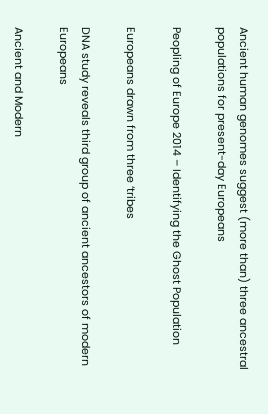Ancient human genomes suggest (more than) three ancestral populations for present-day Europeans

Peopling of Europe 2014 – Identifying the Ghost Population

Europeans drawn from three ‘tribes

DNA study reveals third group of ancient ancestors of modern Europeans

Ancient and Modern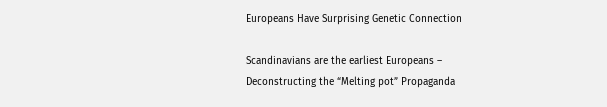Europeans Have Surprising Genetic Connection

Scandinavians are the earliest Europeans – Deconstructing the “Melting pot” Propaganda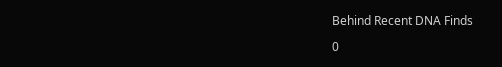Behind Recent DNA Finds

0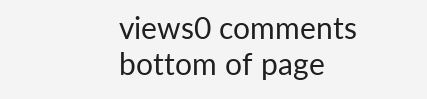views0 comments
bottom of page